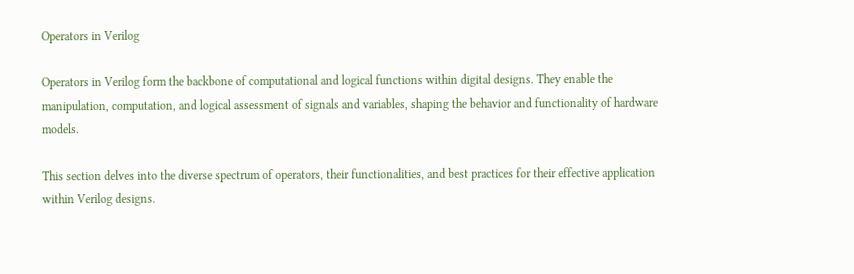Operators in Verilog

Operators in Verilog form the backbone of computational and logical functions within digital designs. They enable the manipulation, computation, and logical assessment of signals and variables, shaping the behavior and functionality of hardware models.

This section delves into the diverse spectrum of operators, their functionalities, and best practices for their effective application within Verilog designs.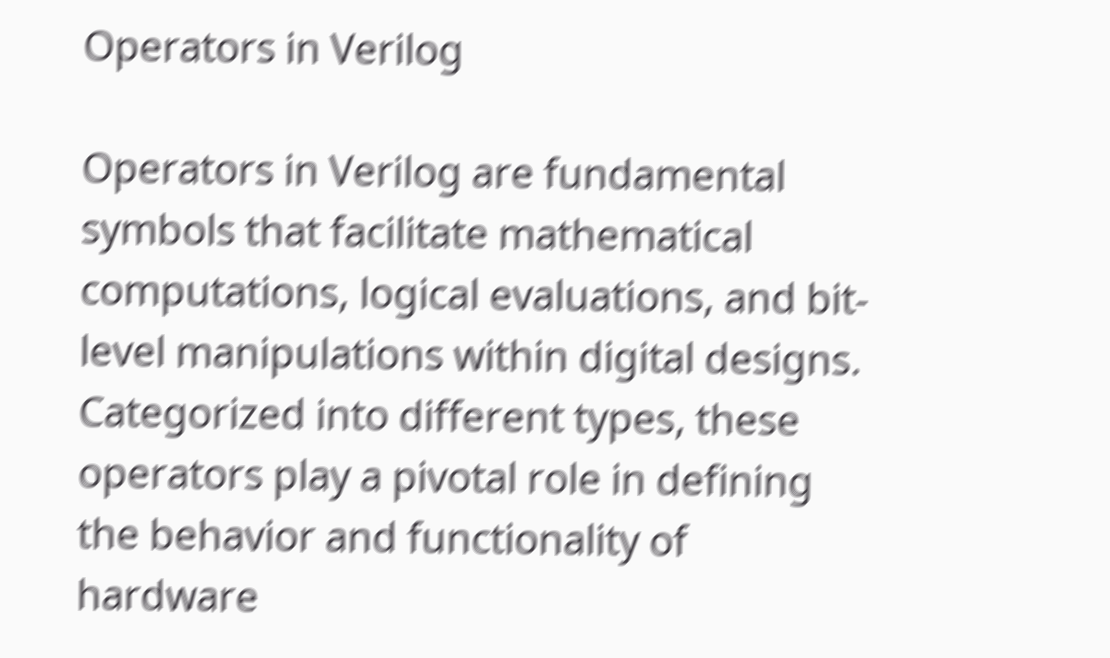Operators in Verilog

Operators in Verilog are fundamental symbols that facilitate mathematical computations, logical evaluations, and bit-level manipulations within digital designs. Categorized into different types, these operators play a pivotal role in defining the behavior and functionality of hardware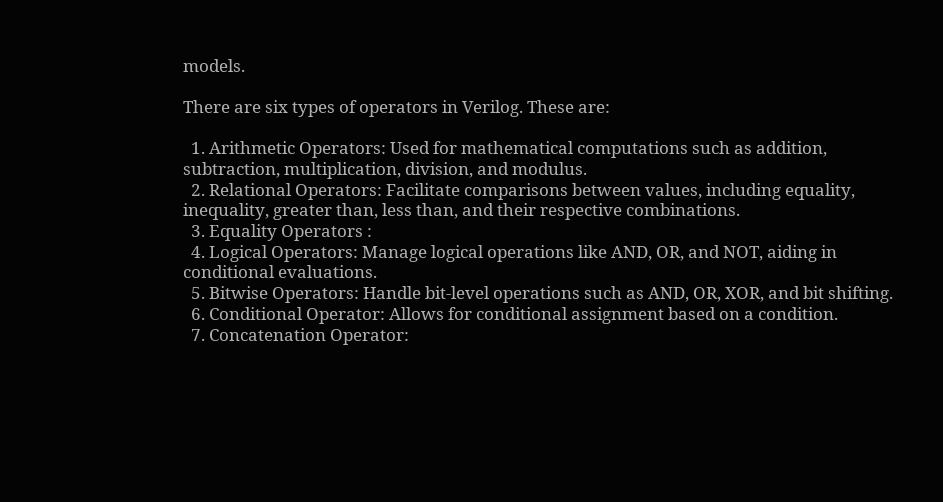models.

There are six types of operators in Verilog. These are:

  1. Arithmetic Operators: Used for mathematical computations such as addition, subtraction, multiplication, division, and modulus.
  2. Relational Operators: Facilitate comparisons between values, including equality, inequality, greater than, less than, and their respective combinations.
  3. Equality Operators :
  4. Logical Operators: Manage logical operations like AND, OR, and NOT, aiding in conditional evaluations.
  5. Bitwise Operators: Handle bit-level operations such as AND, OR, XOR, and bit shifting.
  6. Conditional Operator: Allows for conditional assignment based on a condition.
  7. Concatenation Operator: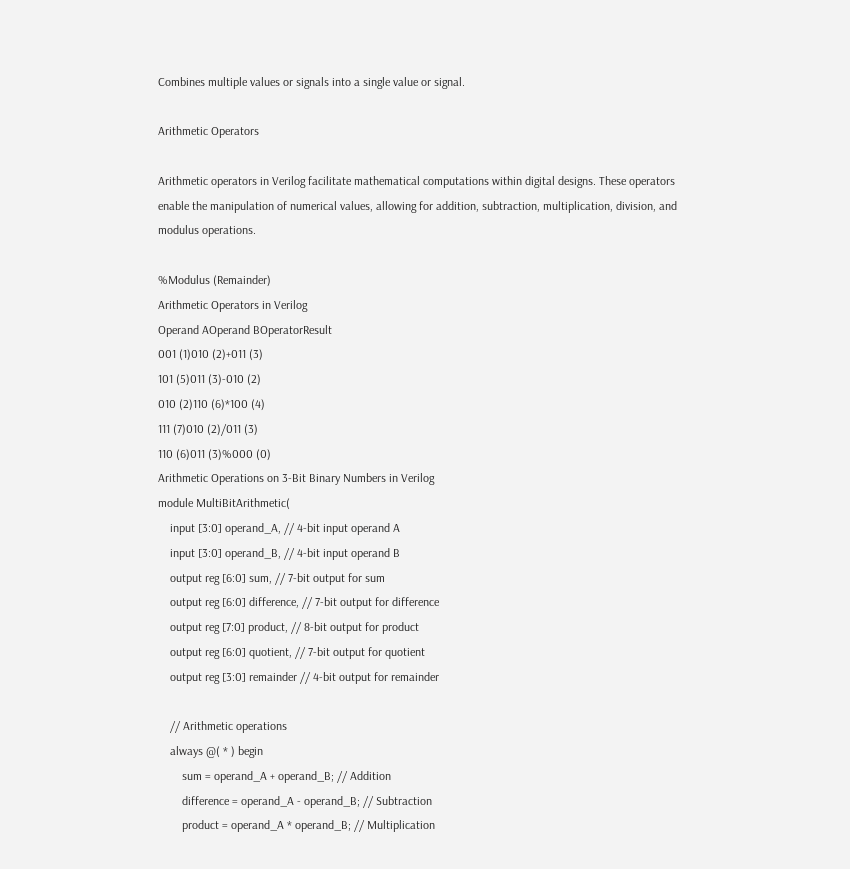Combines multiple values or signals into a single value or signal.

Arithmetic Operators

Arithmetic operators in Verilog facilitate mathematical computations within digital designs. These operators enable the manipulation of numerical values, allowing for addition, subtraction, multiplication, division, and modulus operations.

%Modulus (Remainder)
Arithmetic Operators in Verilog
Operand AOperand BOperatorResult
001 (1)010 (2)+011 (3)
101 (5)011 (3)-010 (2)
010 (2)110 (6)*100 (4)
111 (7)010 (2)/011 (3)
110 (6)011 (3)%000 (0)
Arithmetic Operations on 3-Bit Binary Numbers in Verilog
module MultiBitArithmetic(
    input [3:0] operand_A, // 4-bit input operand A
    input [3:0] operand_B, // 4-bit input operand B
    output reg [6:0] sum, // 7-bit output for sum
    output reg [6:0] difference, // 7-bit output for difference
    output reg [7:0] product, // 8-bit output for product
    output reg [6:0] quotient, // 7-bit output for quotient
    output reg [3:0] remainder // 4-bit output for remainder

    // Arithmetic operations
    always @( * ) begin
        sum = operand_A + operand_B; // Addition
        difference = operand_A - operand_B; // Subtraction
        product = operand_A * operand_B; // Multiplication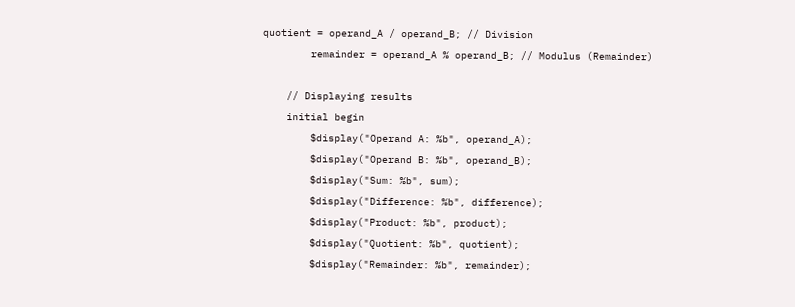quotient = operand_A / operand_B; // Division
        remainder = operand_A % operand_B; // Modulus (Remainder)

    // Displaying results
    initial begin
        $display("Operand A: %b", operand_A);
        $display("Operand B: %b", operand_B);
        $display("Sum: %b", sum);
        $display("Difference: %b", difference);
        $display("Product: %b", product);
        $display("Quotient: %b", quotient);
        $display("Remainder: %b", remainder);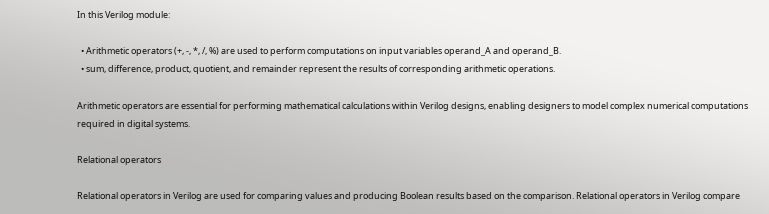In this Verilog module:

  • Arithmetic operators (+, -, *, /, %) are used to perform computations on input variables operand_A and operand_B.
  • sum, difference, product, quotient, and remainder represent the results of corresponding arithmetic operations.

Arithmetic operators are essential for performing mathematical calculations within Verilog designs, enabling designers to model complex numerical computations required in digital systems.

Relational operators

Relational operators in Verilog are used for comparing values and producing Boolean results based on the comparison. Relational operators in Verilog compare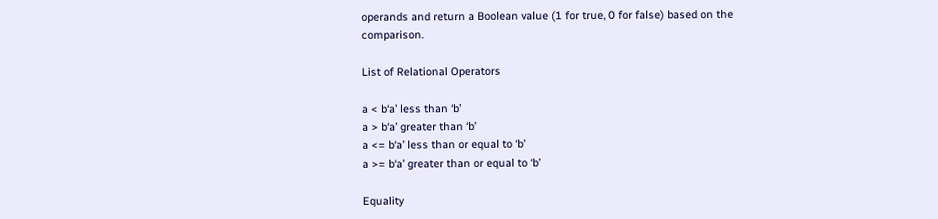operands and return a Boolean value (1 for true, 0 for false) based on the comparison.

List of Relational Operators

a < b‘a’ less than ‘b’
a > b‘a’ greater than ‘b’
a <= b‘a’ less than or equal to ‘b’
a >= b‘a’ greater than or equal to ‘b’

Equality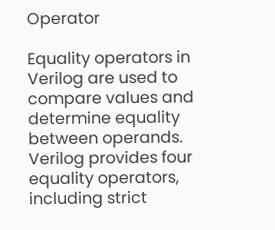Operator

Equality operators in Verilog are used to compare values and determine equality between operands. Verilog provides four equality operators, including strict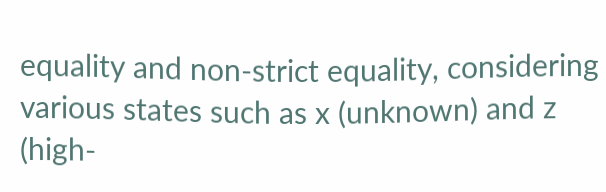equality and non-strict equality, considering various states such as x (unknown) and z (high-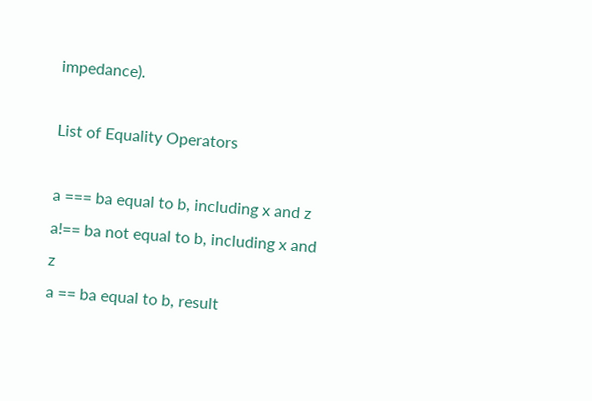impedance).

List of Equality Operators

a === ba equal to b, including x and z
a!== ba not equal to b, including x and z
a == ba equal to b, result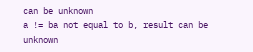can be unknown
a != ba not equal to b, result can be unknown